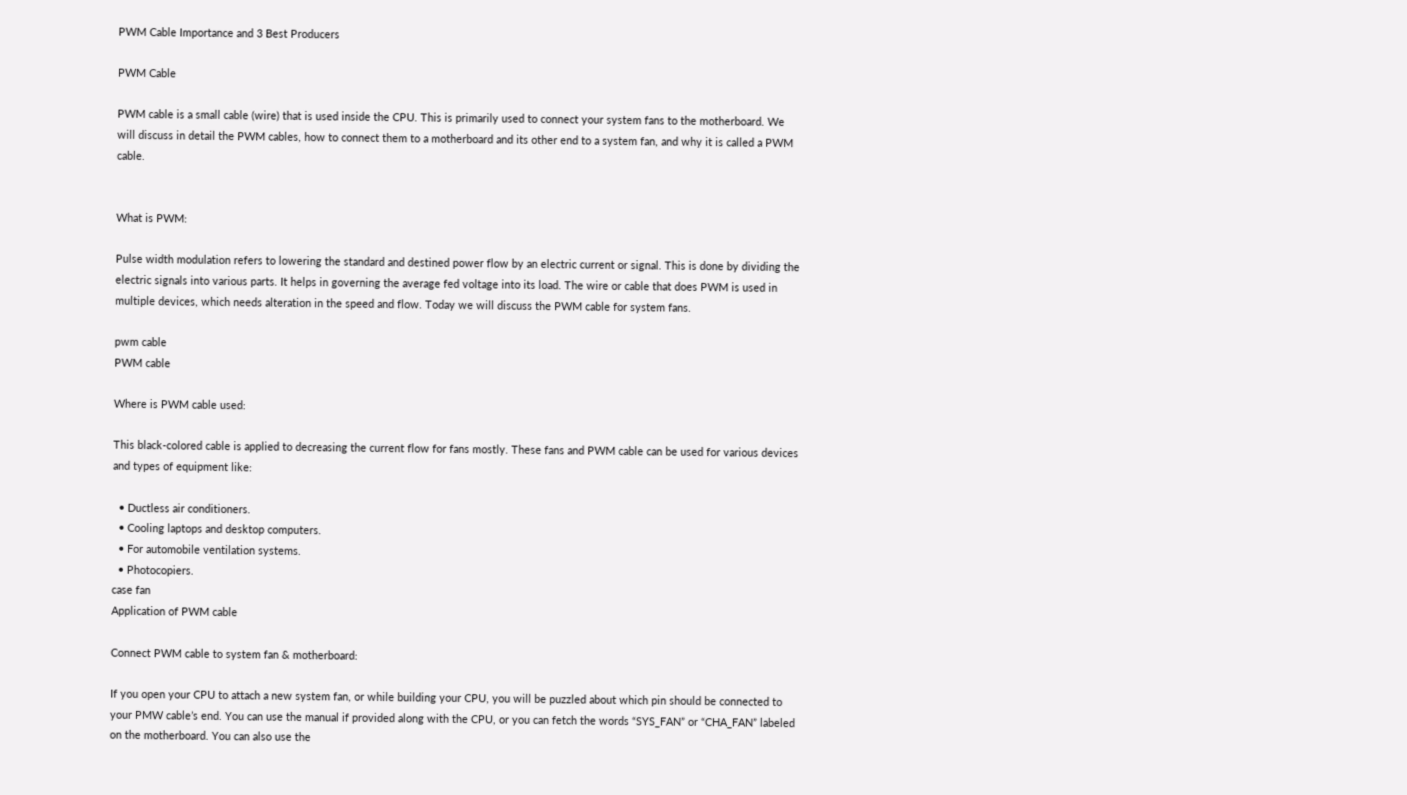PWM Cable Importance and 3 Best Producers

PWM Cable

PWM cable is a small cable (wire) that is used inside the CPU. This is primarily used to connect your system fans to the motherboard. We will discuss in detail the PWM cables, how to connect them to a motherboard and its other end to a system fan, and why it is called a PWM cable.


What is PWM:

Pulse width modulation refers to lowering the standard and destined power flow by an electric current or signal. This is done by dividing the electric signals into various parts. It helps in governing the average fed voltage into its load. The wire or cable that does PWM is used in multiple devices, which needs alteration in the speed and flow. Today we will discuss the PWM cable for system fans.

pwm cable
PWM cable

Where is PWM cable used:

This black-colored cable is applied to decreasing the current flow for fans mostly. These fans and PWM cable can be used for various devices and types of equipment like:

  • Ductless air conditioners.
  • Cooling laptops and desktop computers.
  • For automobile ventilation systems.
  • Photocopiers.
case fan
Application of PWM cable

Connect PWM cable to system fan & motherboard:

If you open your CPU to attach a new system fan, or while building your CPU, you will be puzzled about which pin should be connected to your PMW cable’s end. You can use the manual if provided along with the CPU, or you can fetch the words “SYS_FAN” or “CHA_FAN” labeled on the motherboard. You can also use the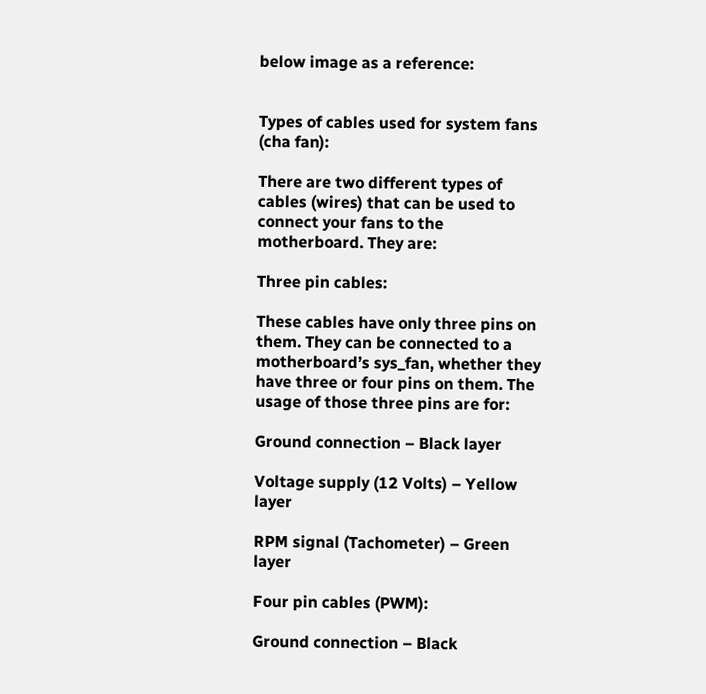below image as a reference:


Types of cables used for system fans (cha fan):

There are two different types of cables (wires) that can be used to connect your fans to the motherboard. They are:

Three pin cables:

These cables have only three pins on them. They can be connected to a motherboard’s sys_fan, whether they have three or four pins on them. The usage of those three pins are for:

Ground connection – Black layer

Voltage supply (12 Volts) – Yellow layer

RPM signal (Tachometer) – Green layer

Four pin cables (PWM):

Ground connection – Black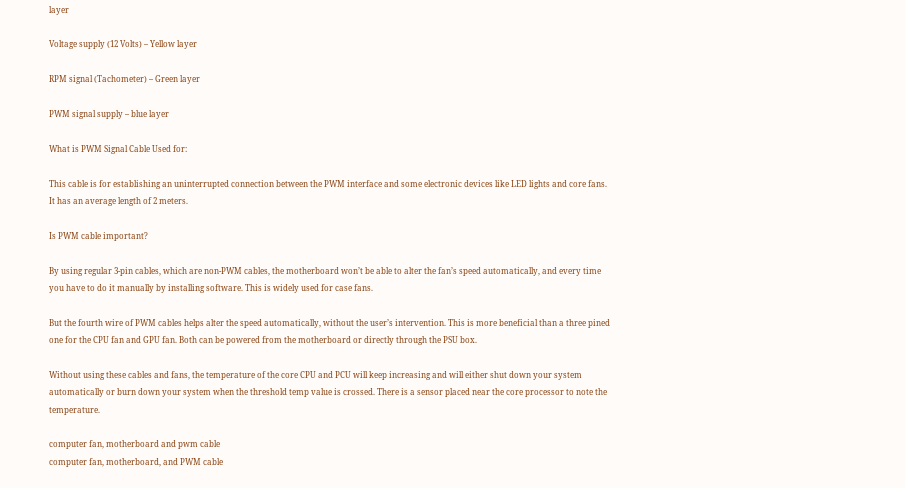layer

Voltage supply (12 Volts) – Yellow layer

RPM signal (Tachometer) – Green layer

PWM signal supply – blue layer

What is PWM Signal Cable Used for:

This cable is for establishing an uninterrupted connection between the PWM interface and some electronic devices like LED lights and core fans. It has an average length of 2 meters.

Is PWM cable important?

By using regular 3-pin cables, which are non-PWM cables, the motherboard won’t be able to alter the fan’s speed automatically, and every time you have to do it manually by installing software. This is widely used for case fans.

But the fourth wire of PWM cables helps alter the speed automatically, without the user’s intervention. This is more beneficial than a three pined one for the CPU fan and GPU fan. Both can be powered from the motherboard or directly through the PSU box.

Without using these cables and fans, the temperature of the core CPU and PCU will keep increasing and will either shut down your system automatically or burn down your system when the threshold temp value is crossed. There is a sensor placed near the core processor to note the temperature.

computer fan, motherboard and pwm cable
computer fan, motherboard, and PWM cable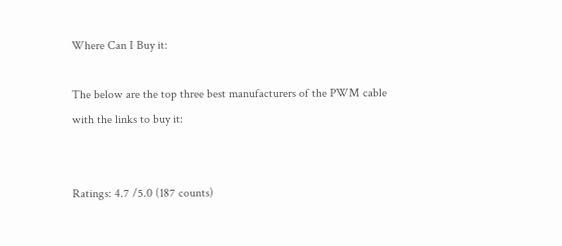Where Can I Buy it:

The below are the top three best manufacturers of the PWM cable with the links to buy it:


Ratings: 4.7 /5.0 (187 counts)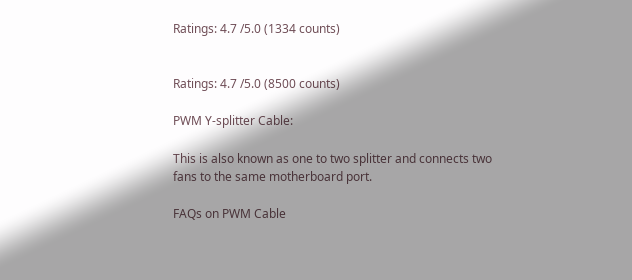Ratings: 4.7 /5.0 (1334 counts)


Ratings: 4.7 /5.0 (8500 counts)

PWM Y-splitter Cable:

This is also known as one to two splitter and connects two fans to the same motherboard port.

FAQs on PWM Cable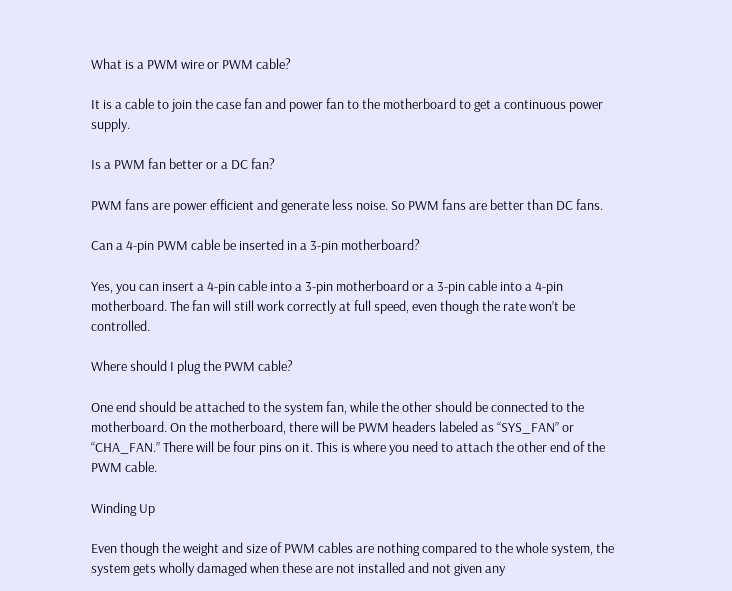What is a PWM wire or PWM cable?

It is a cable to join the case fan and power fan to the motherboard to get a continuous power supply.

Is a PWM fan better or a DC fan?

PWM fans are power efficient and generate less noise. So PWM fans are better than DC fans.

Can a 4-pin PWM cable be inserted in a 3-pin motherboard?

Yes, you can insert a 4-pin cable into a 3-pin motherboard or a 3-pin cable into a 4-pin motherboard. The fan will still work correctly at full speed, even though the rate won’t be controlled.

Where should I plug the PWM cable?

One end should be attached to the system fan, while the other should be connected to the motherboard. On the motherboard, there will be PWM headers labeled as “SYS_FAN” or “CHA_FAN.” There will be four pins on it. This is where you need to attach the other end of the PWM cable.

Winding Up

Even though the weight and size of PWM cables are nothing compared to the whole system, the system gets wholly damaged when these are not installed and not given any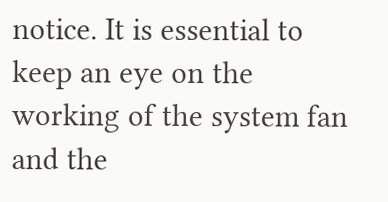notice. It is essential to keep an eye on the working of the system fan and the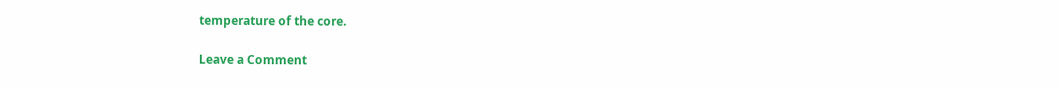temperature of the core.

Leave a Comment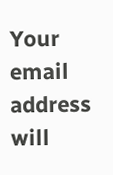Your email address will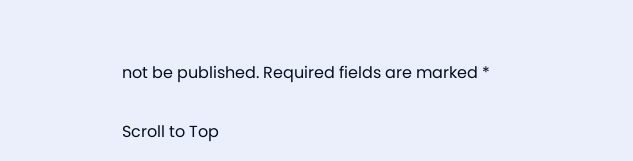not be published. Required fields are marked *

Scroll to Top